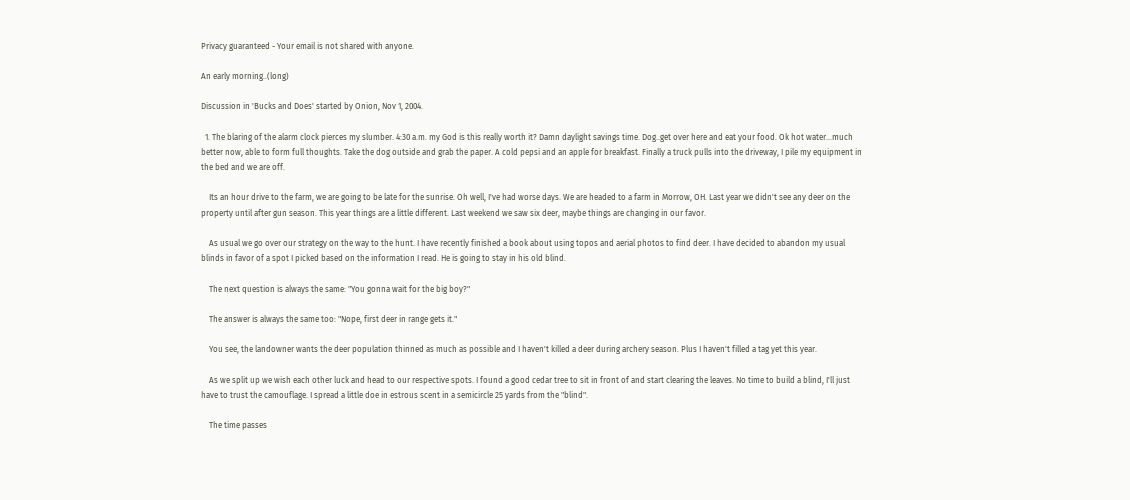Privacy guaranteed - Your email is not shared with anyone.

An early morning..(long)

Discussion in 'Bucks and Does' started by Onion, Nov 1, 2004.

  1. The blaring of the alarm clock pierces my slumber. 4:30 a.m. my God is this really worth it? Damn daylight savings time. Dog..get over here and eat your food. Ok hot water...much better now, able to form full thoughts. Take the dog outside and grab the paper. A cold pepsi and an apple for breakfast. Finally a truck pulls into the driveway, I pile my equipment in the bed and we are off.

    Its an hour drive to the farm, we are going to be late for the sunrise. Oh well, I've had worse days. We are headed to a farm in Morrow, OH. Last year we didn't see any deer on the property until after gun season. This year things are a little different. Last weekend we saw six deer, maybe things are changing in our favor.

    As usual we go over our strategy on the way to the hunt. I have recently finished a book about using topos and aerial photos to find deer. I have decided to abandon my usual blinds in favor of a spot I picked based on the information I read. He is going to stay in his old blind.

    The next question is always the same: "You gonna wait for the big boy?"

    The answer is always the same too: "Nope, first deer in range gets it."

    You see, the landowner wants the deer population thinned as much as possible and I haven't killed a deer during archery season. Plus I haven't filled a tag yet this year.

    As we split up we wish each other luck and head to our respective spots. I found a good cedar tree to sit in front of and start clearing the leaves. No time to build a blind, I'll just have to trust the camouflage. I spread a little doe in estrous scent in a semicircle 25 yards from the "blind".

    The time passes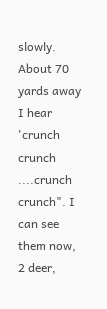slowly. About 70 yards away I hear 'crunch crunch ....crunch crunch". I can see them now, 2 deer,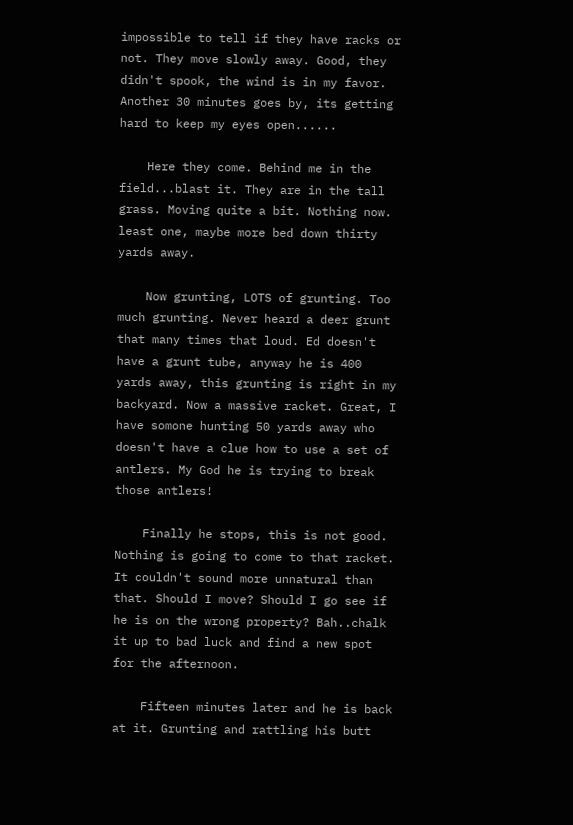impossible to tell if they have racks or not. They move slowly away. Good, they didn't spook, the wind is in my favor. Another 30 minutes goes by, its getting hard to keep my eyes open......

    Here they come. Behind me in the field...blast it. They are in the tall grass. Moving quite a bit. Nothing now. least one, maybe more bed down thirty yards away.

    Now grunting, LOTS of grunting. Too much grunting. Never heard a deer grunt that many times that loud. Ed doesn't have a grunt tube, anyway he is 400 yards away, this grunting is right in my backyard. Now a massive racket. Great, I have somone hunting 50 yards away who doesn't have a clue how to use a set of antlers. My God he is trying to break those antlers!

    Finally he stops, this is not good. Nothing is going to come to that racket. It couldn't sound more unnatural than that. Should I move? Should I go see if he is on the wrong property? Bah..chalk it up to bad luck and find a new spot for the afternoon.

    Fifteen minutes later and he is back at it. Grunting and rattling his butt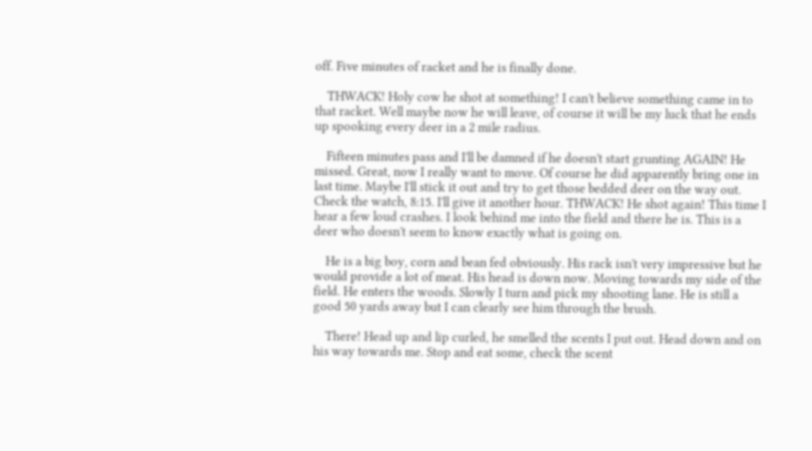off. Five minutes of racket and he is finally done.

    THWACK! Holy cow he shot at something! I can't believe something came in to that racket. Well maybe now he will leave, of course it will be my luck that he ends up spooking every deer in a 2 mile radius.

    Fifteen minutes pass and I'll be damned if he doesn't start grunting AGAIN! He missed. Great, now I really want to move. Of course he did apparently bring one in last time. Maybe I'll stick it out and try to get those bedded deer on the way out. Check the watch, 8:15. I'll give it another hour. THWACK! He shot again! This time I hear a few loud crashes. I look behind me into the field and there he is. This is a deer who doesn't seem to know exactly what is going on.

    He is a big boy, corn and bean fed obviously. His rack isn't very impressive but he would provide a lot of meat. His head is down now. Moving towards my side of the field. He enters the woods. Slowly I turn and pick my shooting lane. He is still a good 50 yards away but I can clearly see him through the brush.

    There! Head up and lip curled, he smelled the scents I put out. Head down and on his way towards me. Stop and eat some, check the scent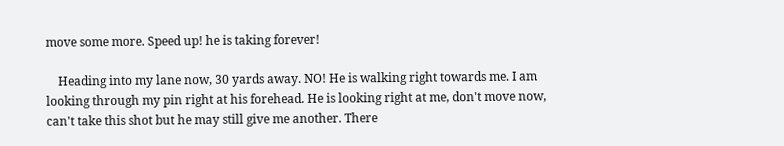move some more. Speed up! he is taking forever!

    Heading into my lane now, 30 yards away. NO! He is walking right towards me. I am looking through my pin right at his forehead. He is looking right at me, don't move now, can't take this shot but he may still give me another. There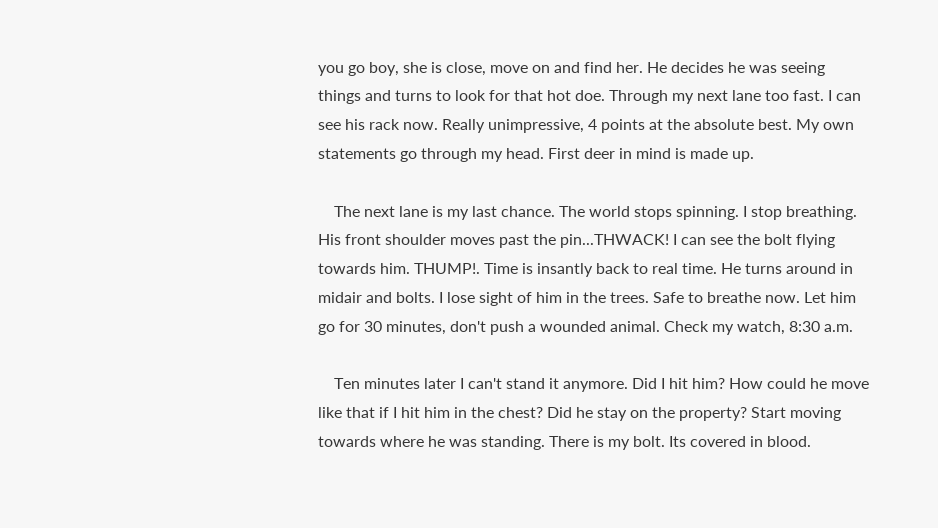you go boy, she is close, move on and find her. He decides he was seeing things and turns to look for that hot doe. Through my next lane too fast. I can see his rack now. Really unimpressive, 4 points at the absolute best. My own statements go through my head. First deer in mind is made up.

    The next lane is my last chance. The world stops spinning. I stop breathing. His front shoulder moves past the pin...THWACK! I can see the bolt flying towards him. THUMP!. Time is insantly back to real time. He turns around in midair and bolts. I lose sight of him in the trees. Safe to breathe now. Let him go for 30 minutes, don't push a wounded animal. Check my watch, 8:30 a.m.

    Ten minutes later I can't stand it anymore. Did I hit him? How could he move like that if I hit him in the chest? Did he stay on the property? Start moving towards where he was standing. There is my bolt. Its covered in blood.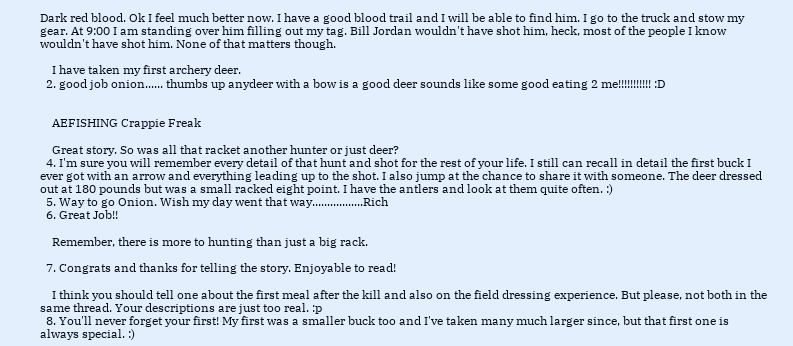Dark red blood. Ok I feel much better now. I have a good blood trail and I will be able to find him. I go to the truck and stow my gear. At 9:00 I am standing over him filling out my tag. Bill Jordan wouldn't have shot him, heck, most of the people I know wouldn't have shot him. None of that matters though.

    I have taken my first archery deer.
  2. good job onion...... thumbs up anydeer with a bow is a good deer sounds like some good eating 2 me!!!!!!!!!!! :D


    AEFISHING Crappie Freak

    Great story. So was all that racket another hunter or just deer?
  4. I'm sure you will remember every detail of that hunt and shot for the rest of your life. I still can recall in detail the first buck I ever got with an arrow and everything leading up to the shot. I also jump at the chance to share it with someone. The deer dressed out at 180 pounds but was a small racked eight point. I have the antlers and look at them quite often. :)
  5. Way to go Onion. Wish my day went that way.................Rich
  6. Great Job!!

    Remember, there is more to hunting than just a big rack.

  7. Congrats and thanks for telling the story. Enjoyable to read!

    I think you should tell one about the first meal after the kill and also on the field dressing experience. But please, not both in the same thread. Your descriptions are just too real. :p
  8. You'll never forget your first! My first was a smaller buck too and I've taken many much larger since, but that first one is always special. :)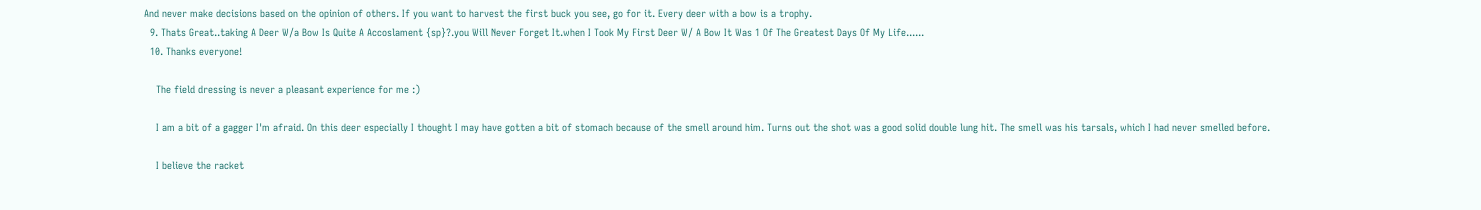And never make decisions based on the opinion of others. If you want to harvest the first buck you see, go for it. Every deer with a bow is a trophy.
  9. Thats Great..taking A Deer W/a Bow Is Quite A Accoslament {sp}?.you Will Never Forget It.when I Took My First Deer W/ A Bow It Was 1 Of The Greatest Days Of My Life......
  10. Thanks everyone!

    The field dressing is never a pleasant experience for me :)

    I am a bit of a gagger I'm afraid. On this deer especially I thought I may have gotten a bit of stomach because of the smell around him. Turns out the shot was a good solid double lung hit. The smell was his tarsals, which I had never smelled before.

    I believe the racket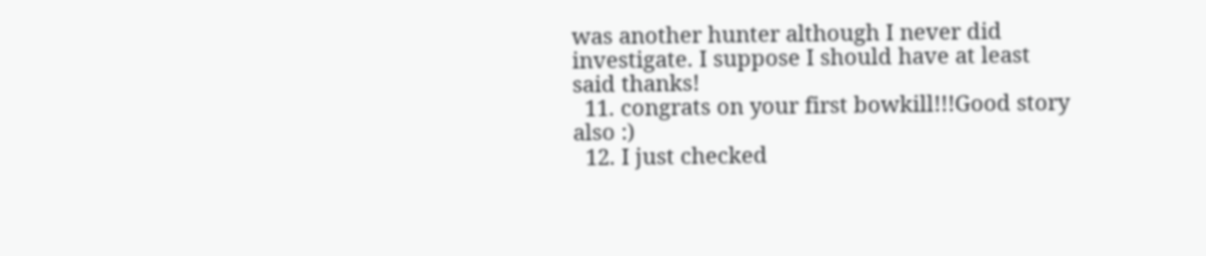was another hunter although I never did investigate. I suppose I should have at least said thanks!
  11. congrats on your first bowkill!!!Good story also :)
  12. I just checked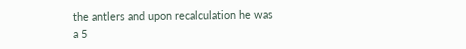the antlers and upon recalculation he was a 5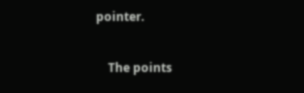pointer.

    The points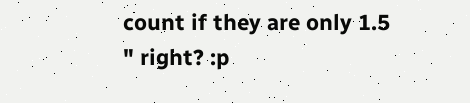count if they are only 1.5 " right? :p